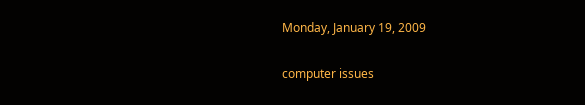Monday, January 19, 2009

computer issues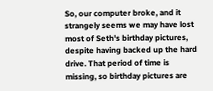So, our computer broke, and it strangely seems we may have lost most of Seth's birthday pictures, despite having backed up the hard drive. That period of time is missing, so birthday pictures are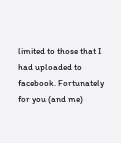limited to those that I had uploaded to facebook. Fortunately for you (and me)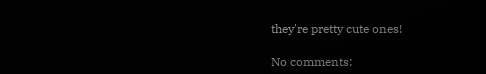they're pretty cute ones!

No comments: